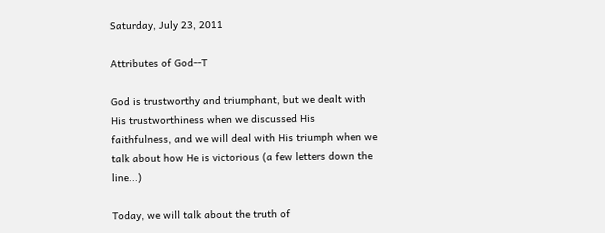Saturday, July 23, 2011

Attributes of God--T

God is trustworthy and triumphant, but we dealt with His trustworthiness when we discussed His faithfulness, and we will deal with His triumph when we talk about how He is victorious (a few letters down the line...)

Today, we will talk about the truth of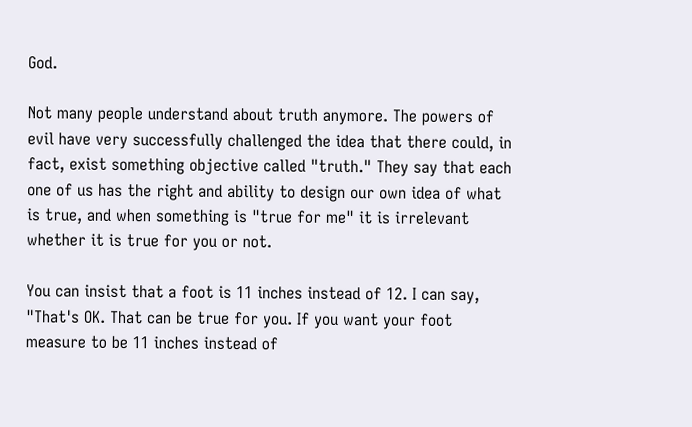God.

Not many people understand about truth anymore. The powers of evil have very successfully challenged the idea that there could, in fact, exist something objective called "truth." They say that each one of us has the right and ability to design our own idea of what is true, and when something is "true for me" it is irrelevant whether it is true for you or not.

You can insist that a foot is 11 inches instead of 12. I can say, "That's OK. That can be true for you. If you want your foot measure to be 11 inches instead of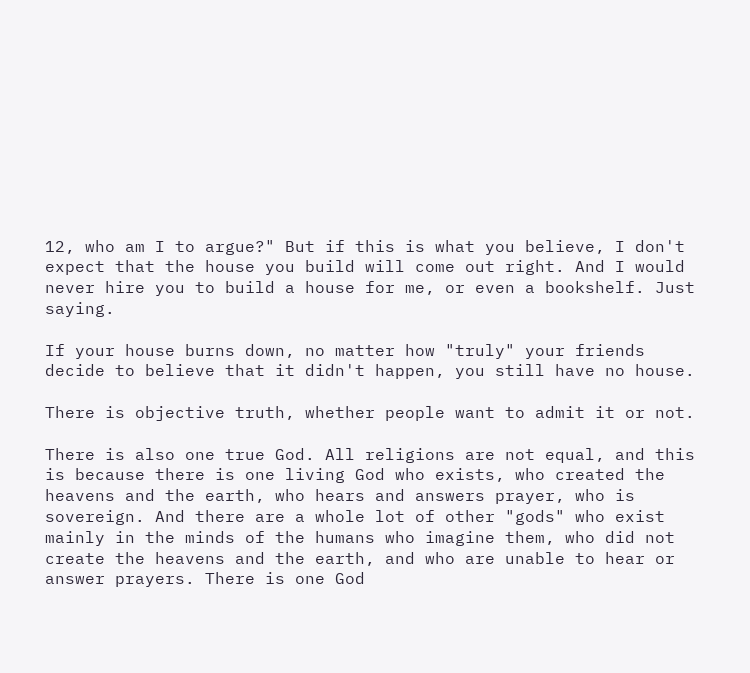12, who am I to argue?" But if this is what you believe, I don't expect that the house you build will come out right. And I would never hire you to build a house for me, or even a bookshelf. Just saying.

If your house burns down, no matter how "truly" your friends decide to believe that it didn't happen, you still have no house.

There is objective truth, whether people want to admit it or not.

There is also one true God. All religions are not equal, and this is because there is one living God who exists, who created the heavens and the earth, who hears and answers prayer, who is sovereign. And there are a whole lot of other "gods" who exist mainly in the minds of the humans who imagine them, who did not create the heavens and the earth, and who are unable to hear or answer prayers. There is one God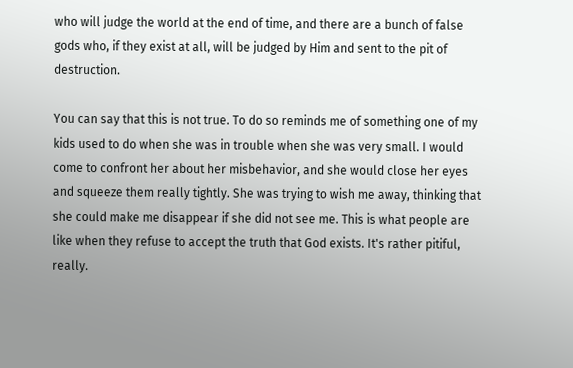who will judge the world at the end of time, and there are a bunch of false gods who, if they exist at all, will be judged by Him and sent to the pit of destruction.

You can say that this is not true. To do so reminds me of something one of my kids used to do when she was in trouble when she was very small. I would come to confront her about her misbehavior, and she would close her eyes and squeeze them really tightly. She was trying to wish me away, thinking that she could make me disappear if she did not see me. This is what people are like when they refuse to accept the truth that God exists. It's rather pitiful, really.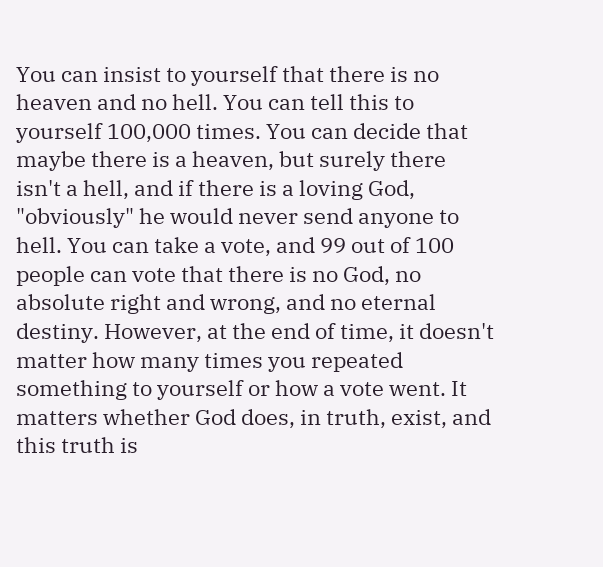You can insist to yourself that there is no heaven and no hell. You can tell this to yourself 100,000 times. You can decide that maybe there is a heaven, but surely there isn't a hell, and if there is a loving God, "obviously" he would never send anyone to hell. You can take a vote, and 99 out of 100 people can vote that there is no God, no absolute right and wrong, and no eternal destiny. However, at the end of time, it doesn't matter how many times you repeated something to yourself or how a vote went. It matters whether God does, in truth, exist, and this truth is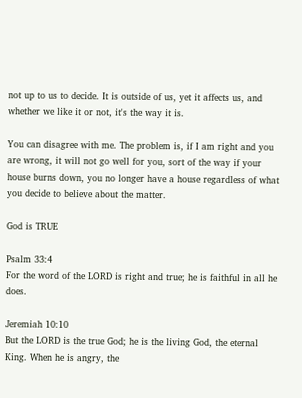not up to us to decide. It is outside of us, yet it affects us, and whether we like it or not, it's the way it is.

You can disagree with me. The problem is, if I am right and you are wrong, it will not go well for you, sort of the way if your house burns down, you no longer have a house regardless of what you decide to believe about the matter.

God is TRUE

Psalm 33:4
For the word of the LORD is right and true; he is faithful in all he does.

Jeremiah 10:10
But the LORD is the true God; he is the living God, the eternal King. When he is angry, the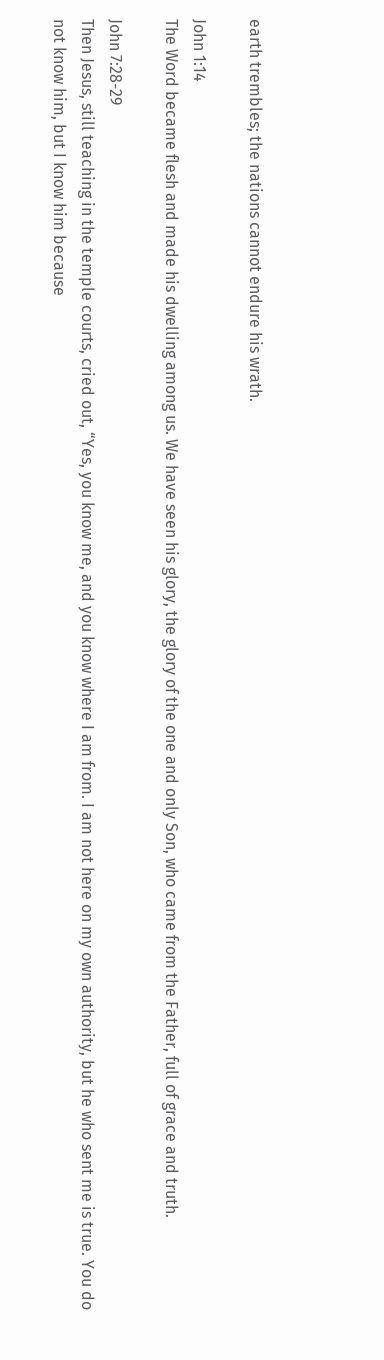earth trembles; the nations cannot endure his wrath.

John 1:14
The Word became flesh and made his dwelling among us. We have seen his glory, the glory of the one and only Son, who came from the Father, full of grace and truth.

John 7:28-29
Then Jesus, still teaching in the temple courts, cried out, “Yes, you know me, and you know where I am from. I am not here on my own authority, but he who sent me is true. You do not know him, but I know him because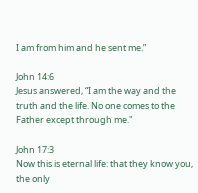I am from him and he sent me.”

John 14:6
Jesus answered, “I am the way and the truth and the life. No one comes to the Father except through me."

John 17:3
Now this is eternal life: that they know you, the only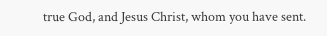true God, and Jesus Christ, whom you have sent.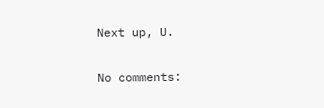Next up, U.

No comments: